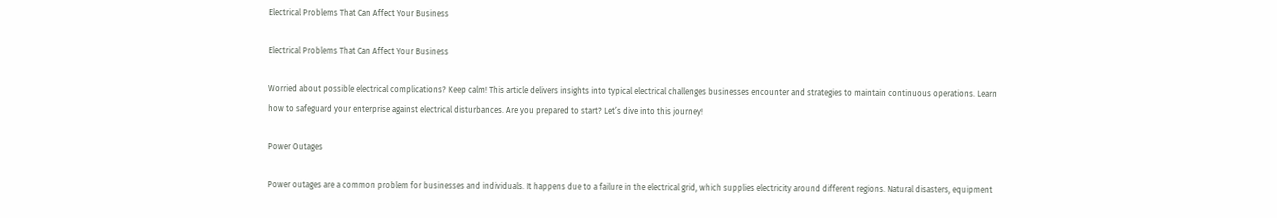Electrical Problems That Can Affect Your Business

Electrical Problems That Can Affect Your Business

Worried about possible electrical complications? Keep calm! This article delivers insights into typical electrical challenges businesses encounter and strategies to maintain continuous operations. Learn how to safeguard your enterprise against electrical disturbances. Are you prepared to start? Let’s dive into this journey!

Power Outages

Power outages are a common problem for businesses and individuals. It happens due to a failure in the electrical grid, which supplies electricity around different regions. Natural disasters, equipment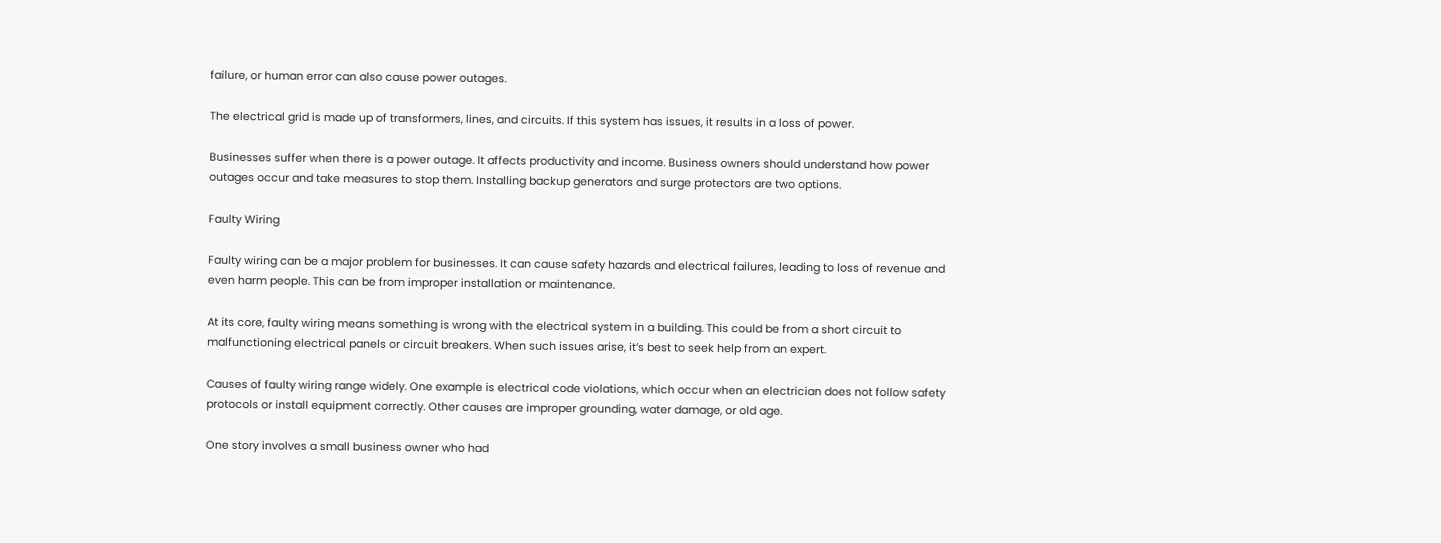failure, or human error can also cause power outages.

The electrical grid is made up of transformers, lines, and circuits. If this system has issues, it results in a loss of power.

Businesses suffer when there is a power outage. It affects productivity and income. Business owners should understand how power outages occur and take measures to stop them. Installing backup generators and surge protectors are two options.

Faulty Wiring

Faulty wiring can be a major problem for businesses. It can cause safety hazards and electrical failures, leading to loss of revenue and even harm people. This can be from improper installation or maintenance.

At its core, faulty wiring means something is wrong with the electrical system in a building. This could be from a short circuit to malfunctioning electrical panels or circuit breakers. When such issues arise, it’s best to seek help from an expert.

Causes of faulty wiring range widely. One example is electrical code violations, which occur when an electrician does not follow safety protocols or install equipment correctly. Other causes are improper grounding, water damage, or old age.

One story involves a small business owner who had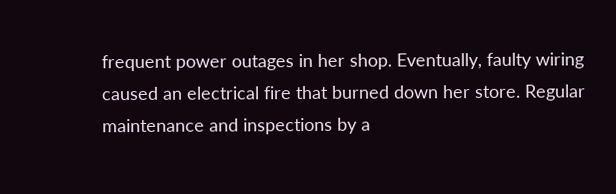frequent power outages in her shop. Eventually, faulty wiring caused an electrical fire that burned down her store. Regular maintenance and inspections by a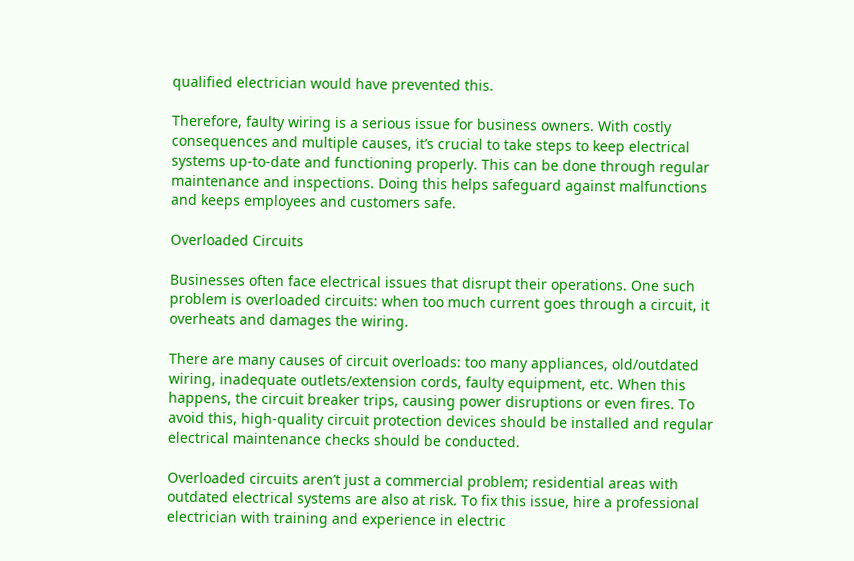qualified electrician would have prevented this.

Therefore, faulty wiring is a serious issue for business owners. With costly consequences and multiple causes, it’s crucial to take steps to keep electrical systems up-to-date and functioning properly. This can be done through regular maintenance and inspections. Doing this helps safeguard against malfunctions and keeps employees and customers safe.

Overloaded Circuits

Businesses often face electrical issues that disrupt their operations. One such problem is overloaded circuits: when too much current goes through a circuit, it overheats and damages the wiring.

There are many causes of circuit overloads: too many appliances, old/outdated wiring, inadequate outlets/extension cords, faulty equipment, etc. When this happens, the circuit breaker trips, causing power disruptions or even fires. To avoid this, high-quality circuit protection devices should be installed and regular electrical maintenance checks should be conducted.

Overloaded circuits aren’t just a commercial problem; residential areas with outdated electrical systems are also at risk. To fix this issue, hire a professional electrician with training and experience in electric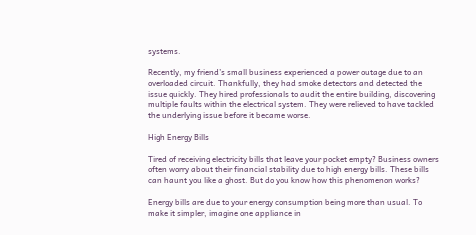systems.

Recently, my friend’s small business experienced a power outage due to an overloaded circuit. Thankfully, they had smoke detectors and detected the issue quickly. They hired professionals to audit the entire building, discovering multiple faults within the electrical system. They were relieved to have tackled the underlying issue before it became worse.

High Energy Bills

Tired of receiving electricity bills that leave your pocket empty? Business owners often worry about their financial stability due to high energy bills. These bills can haunt you like a ghost. But do you know how this phenomenon works?

Energy bills are due to your energy consumption being more than usual. To make it simpler, imagine one appliance in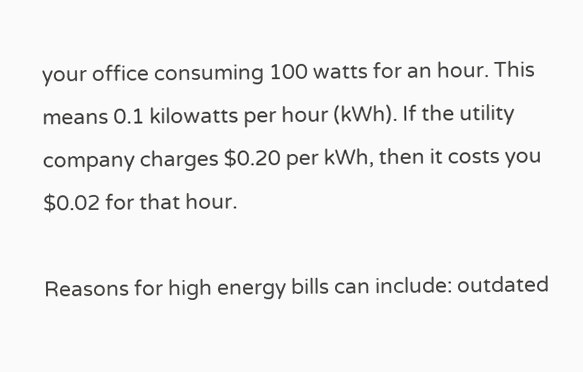your office consuming 100 watts for an hour. This means 0.1 kilowatts per hour (kWh). If the utility company charges $0.20 per kWh, then it costs you $0.02 for that hour.

Reasons for high energy bills can include: outdated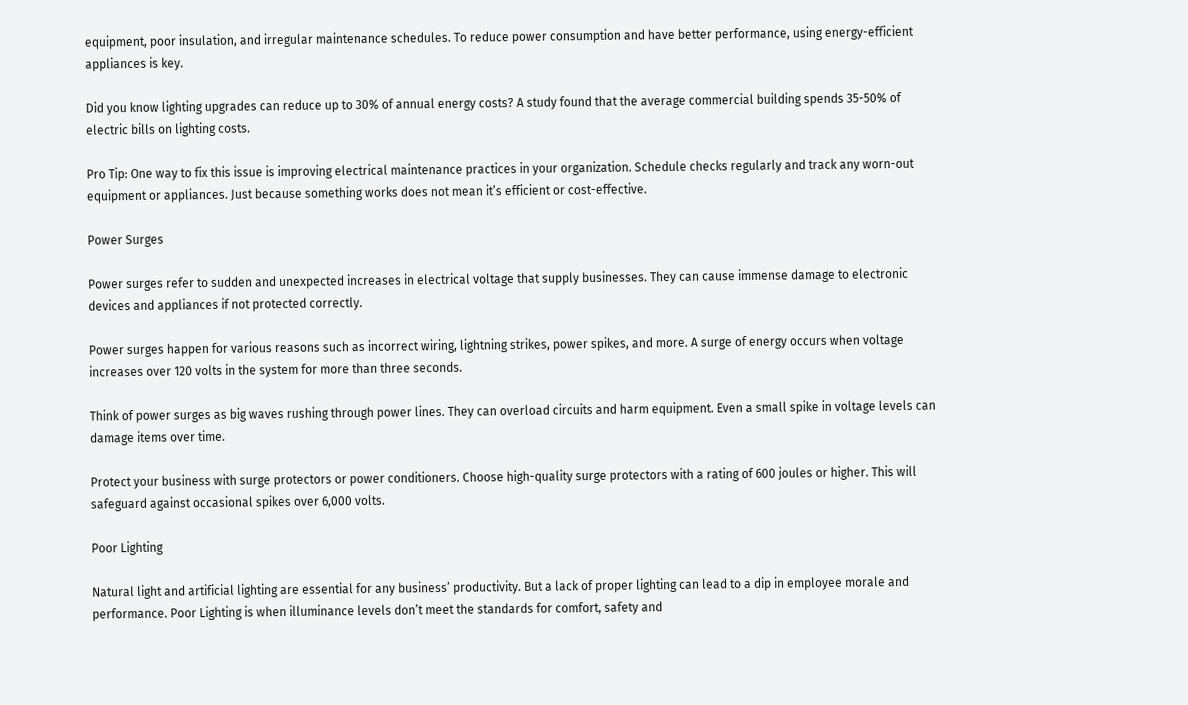equipment, poor insulation, and irregular maintenance schedules. To reduce power consumption and have better performance, using energy-efficient appliances is key.

Did you know lighting upgrades can reduce up to 30% of annual energy costs? A study found that the average commercial building spends 35-50% of electric bills on lighting costs.

Pro Tip: One way to fix this issue is improving electrical maintenance practices in your organization. Schedule checks regularly and track any worn-out equipment or appliances. Just because something works does not mean it’s efficient or cost-effective.

Power Surges

Power surges refer to sudden and unexpected increases in electrical voltage that supply businesses. They can cause immense damage to electronic devices and appliances if not protected correctly.

Power surges happen for various reasons such as incorrect wiring, lightning strikes, power spikes, and more. A surge of energy occurs when voltage increases over 120 volts in the system for more than three seconds.

Think of power surges as big waves rushing through power lines. They can overload circuits and harm equipment. Even a small spike in voltage levels can damage items over time.

Protect your business with surge protectors or power conditioners. Choose high-quality surge protectors with a rating of 600 joules or higher. This will safeguard against occasional spikes over 6,000 volts.

Poor Lighting

Natural light and artificial lighting are essential for any business’ productivity. But a lack of proper lighting can lead to a dip in employee morale and performance. Poor Lighting is when illuminance levels don’t meet the standards for comfort, safety and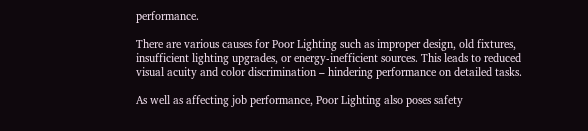performance.

There are various causes for Poor Lighting such as improper design, old fixtures, insufficient lighting upgrades, or energy-inefficient sources. This leads to reduced visual acuity and color discrimination – hindering performance on detailed tasks.

As well as affecting job performance, Poor Lighting also poses safety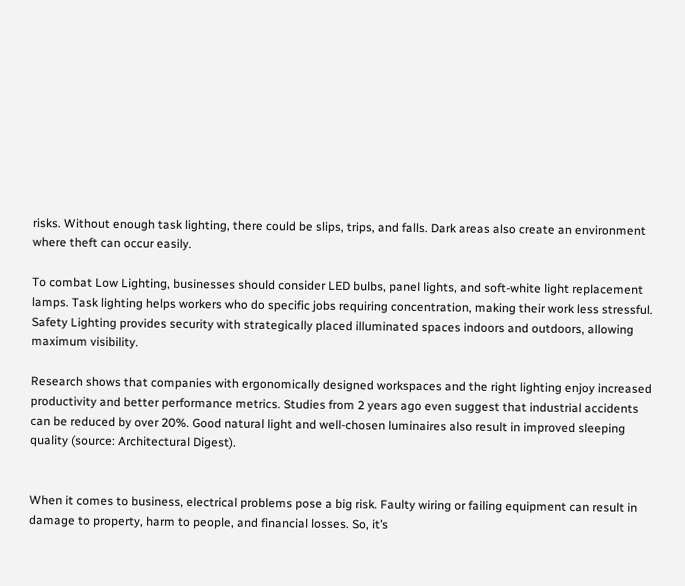risks. Without enough task lighting, there could be slips, trips, and falls. Dark areas also create an environment where theft can occur easily.

To combat Low Lighting, businesses should consider LED bulbs, panel lights, and soft-white light replacement lamps. Task lighting helps workers who do specific jobs requiring concentration, making their work less stressful. Safety Lighting provides security with strategically placed illuminated spaces indoors and outdoors, allowing maximum visibility.

Research shows that companies with ergonomically designed workspaces and the right lighting enjoy increased productivity and better performance metrics. Studies from 2 years ago even suggest that industrial accidents can be reduced by over 20%. Good natural light and well-chosen luminaires also result in improved sleeping quality (source: Architectural Digest).


When it comes to business, electrical problems pose a big risk. Faulty wiring or failing equipment can result in damage to property, harm to people, and financial losses. So, it’s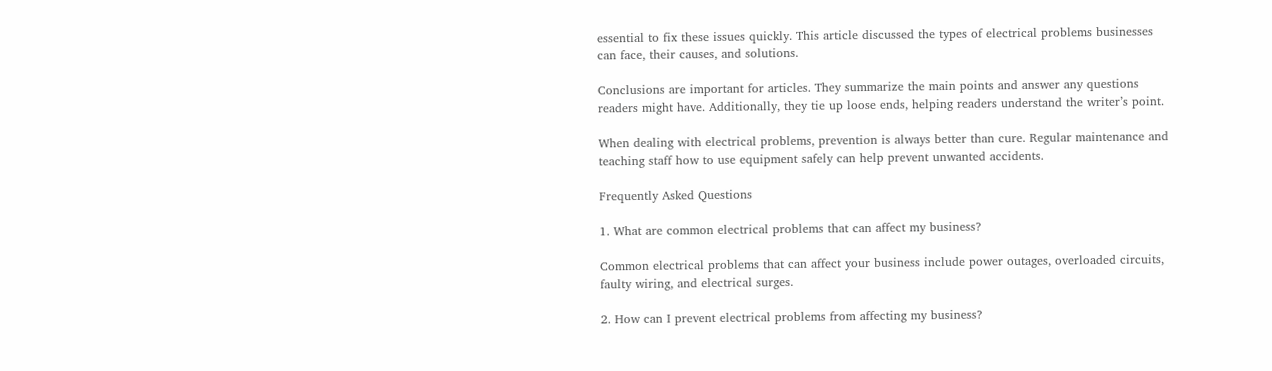essential to fix these issues quickly. This article discussed the types of electrical problems businesses can face, their causes, and solutions.

Conclusions are important for articles. They summarize the main points and answer any questions readers might have. Additionally, they tie up loose ends, helping readers understand the writer’s point.

When dealing with electrical problems, prevention is always better than cure. Regular maintenance and teaching staff how to use equipment safely can help prevent unwanted accidents.

Frequently Asked Questions

1. What are common electrical problems that can affect my business?

Common electrical problems that can affect your business include power outages, overloaded circuits, faulty wiring, and electrical surges.

2. How can I prevent electrical problems from affecting my business?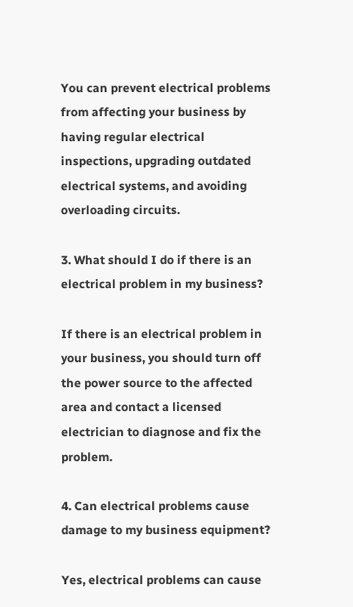You can prevent electrical problems from affecting your business by having regular electrical inspections, upgrading outdated electrical systems, and avoiding overloading circuits.

3. What should I do if there is an electrical problem in my business?

If there is an electrical problem in your business, you should turn off the power source to the affected area and contact a licensed electrician to diagnose and fix the problem.

4. Can electrical problems cause damage to my business equipment?

Yes, electrical problems can cause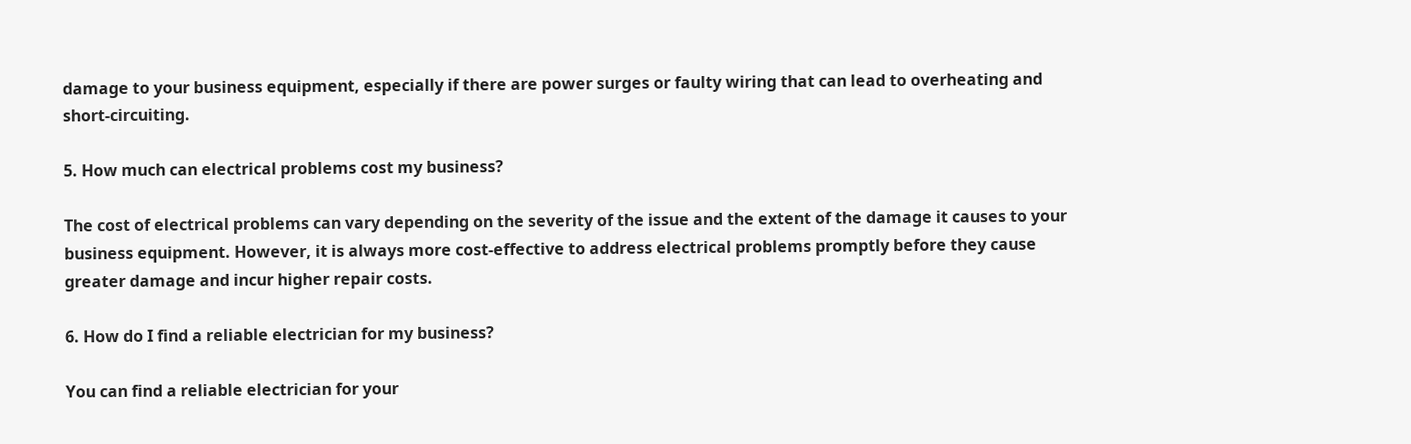damage to your business equipment, especially if there are power surges or faulty wiring that can lead to overheating and short-circuiting.

5. How much can electrical problems cost my business?

The cost of electrical problems can vary depending on the severity of the issue and the extent of the damage it causes to your business equipment. However, it is always more cost-effective to address electrical problems promptly before they cause greater damage and incur higher repair costs.

6. How do I find a reliable electrician for my business?

You can find a reliable electrician for your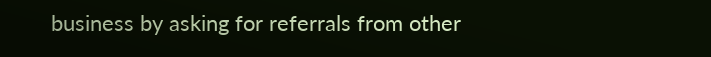business by asking for referrals from other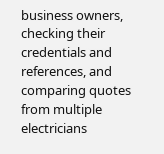business owners, checking their credentials and references, and comparing quotes from multiple electricians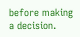before making a decision.